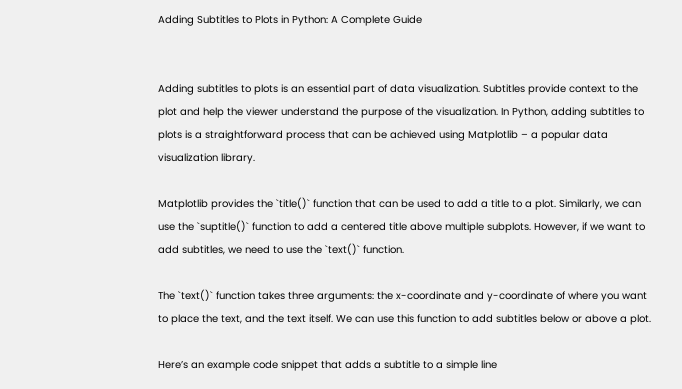Adding Subtitles to Plots in Python: A Complete Guide


Adding subtitles to plots is an essential part of data visualization. Subtitles provide context to the plot and help the viewer understand the purpose of the visualization. In Python, adding subtitles to plots is a straightforward process that can be achieved using Matplotlib – a popular data visualization library.

Matplotlib provides the `title()` function that can be used to add a title to a plot. Similarly, we can use the `suptitle()` function to add a centered title above multiple subplots. However, if we want to add subtitles, we need to use the `text()` function.

The `text()` function takes three arguments: the x-coordinate and y-coordinate of where you want to place the text, and the text itself. We can use this function to add subtitles below or above a plot.

Here’s an example code snippet that adds a subtitle to a simple line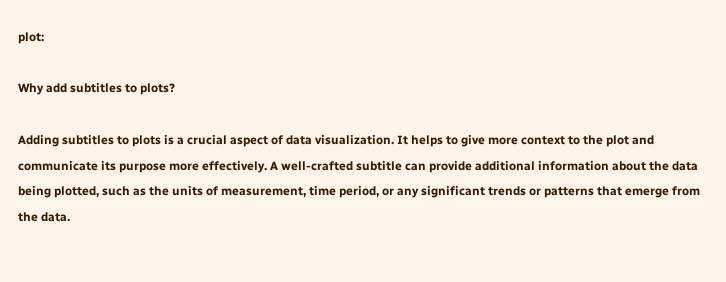plot:

Why add subtitles to plots?

Adding subtitles to plots is a crucial aspect of data visualization. It helps to give more context to the plot and communicate its purpose more effectively. A well-crafted subtitle can provide additional information about the data being plotted, such as the units of measurement, time period, or any significant trends or patterns that emerge from the data.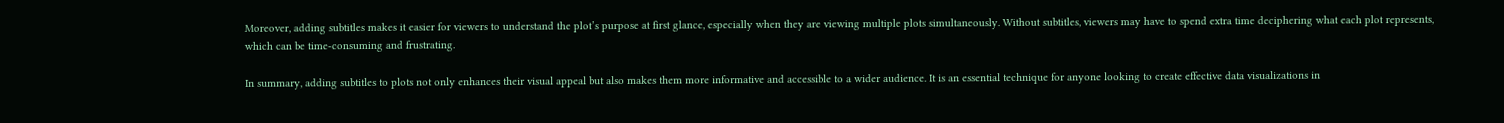Moreover, adding subtitles makes it easier for viewers to understand the plot’s purpose at first glance, especially when they are viewing multiple plots simultaneously. Without subtitles, viewers may have to spend extra time deciphering what each plot represents, which can be time-consuming and frustrating.

In summary, adding subtitles to plots not only enhances their visual appeal but also makes them more informative and accessible to a wider audience. It is an essential technique for anyone looking to create effective data visualizations in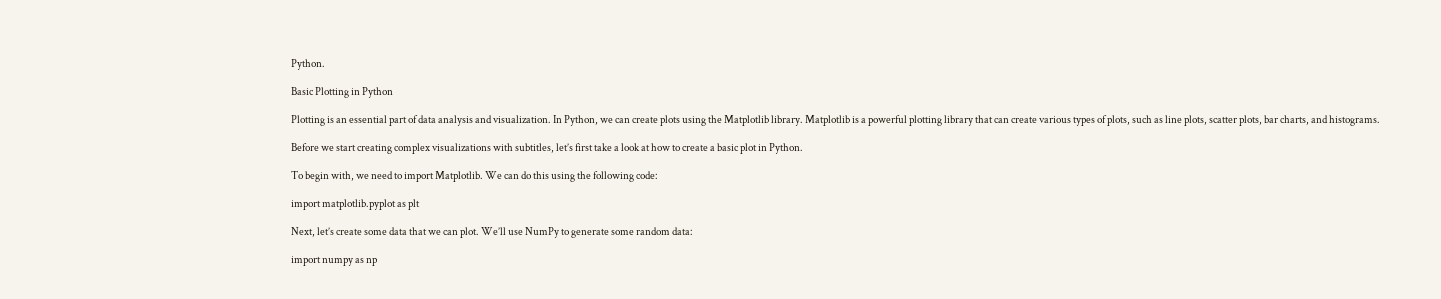Python.

Basic Plotting in Python

Plotting is an essential part of data analysis and visualization. In Python, we can create plots using the Matplotlib library. Matplotlib is a powerful plotting library that can create various types of plots, such as line plots, scatter plots, bar charts, and histograms.

Before we start creating complex visualizations with subtitles, let’s first take a look at how to create a basic plot in Python.

To begin with, we need to import Matplotlib. We can do this using the following code:

import matplotlib.pyplot as plt

Next, let’s create some data that we can plot. We’ll use NumPy to generate some random data:

import numpy as np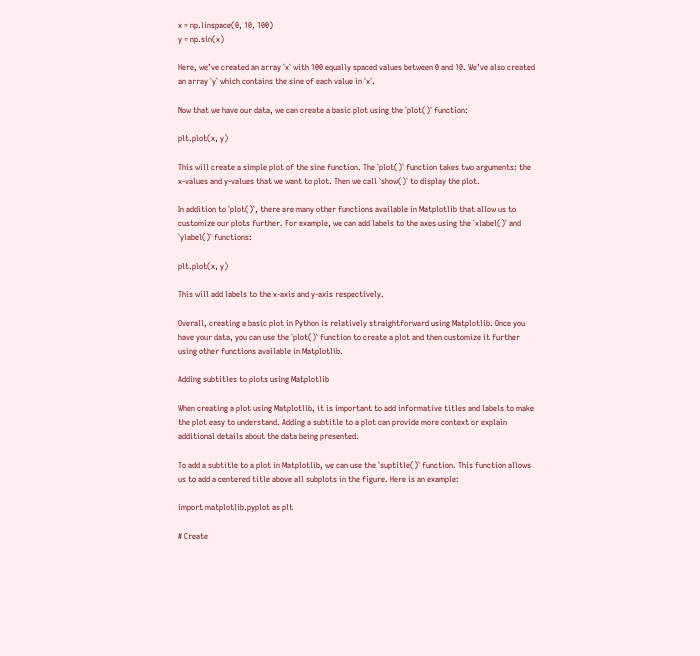x = np.linspace(0, 10, 100)
y = np.sin(x)

Here, we’ve created an array `x` with 100 equally spaced values between 0 and 10. We’ve also created an array `y` which contains the sine of each value in `x`.

Now that we have our data, we can create a basic plot using the `plot()` function:

plt.plot(x, y)

This will create a simple plot of the sine function. The `plot()` function takes two arguments: the x-values and y-values that we want to plot. Then we call `show()` to display the plot.

In addition to `plot()`, there are many other functions available in Matplotlib that allow us to customize our plots further. For example, we can add labels to the axes using the `xlabel()` and `ylabel()` functions:

plt.plot(x, y)

This will add labels to the x-axis and y-axis respectively.

Overall, creating a basic plot in Python is relatively straightforward using Matplotlib. Once you have your data, you can use the `plot()` function to create a plot and then customize it further using other functions available in Matplotlib.

Adding subtitles to plots using Matplotlib

When creating a plot using Matplotlib, it is important to add informative titles and labels to make the plot easy to understand. Adding a subtitle to a plot can provide more context or explain additional details about the data being presented.

To add a subtitle to a plot in Matplotlib, we can use the `suptitle()` function. This function allows us to add a centered title above all subplots in the figure. Here is an example:

import matplotlib.pyplot as plt

# Create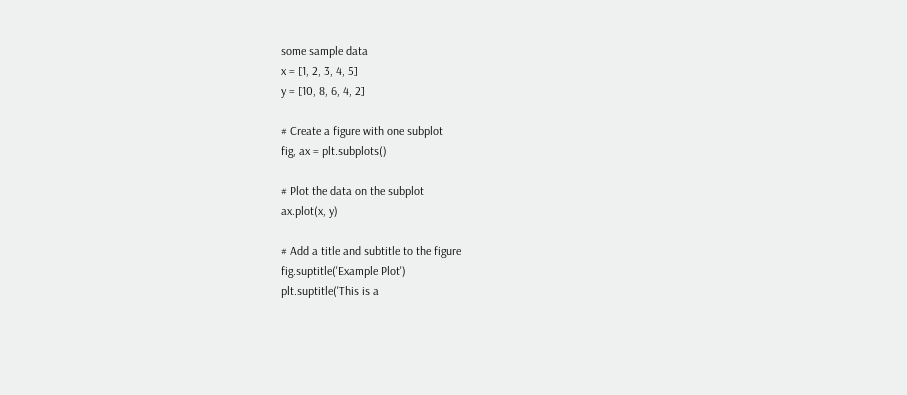some sample data
x = [1, 2, 3, 4, 5]
y = [10, 8, 6, 4, 2]

# Create a figure with one subplot
fig, ax = plt.subplots()

# Plot the data on the subplot
ax.plot(x, y)

# Add a title and subtitle to the figure
fig.suptitle('Example Plot')
plt.suptitle('This is a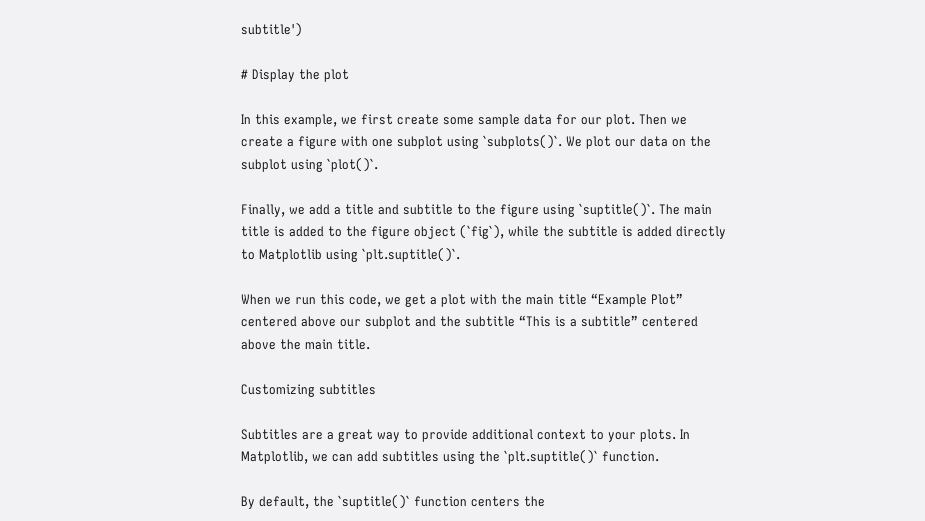subtitle')

# Display the plot

In this example, we first create some sample data for our plot. Then we create a figure with one subplot using `subplots()`. We plot our data on the subplot using `plot()`.

Finally, we add a title and subtitle to the figure using `suptitle()`. The main title is added to the figure object (`fig`), while the subtitle is added directly to Matplotlib using `plt.suptitle()`.

When we run this code, we get a plot with the main title “Example Plot” centered above our subplot and the subtitle “This is a subtitle” centered above the main title.

Customizing subtitles

Subtitles are a great way to provide additional context to your plots. In Matplotlib, we can add subtitles using the `plt.suptitle()` function.

By default, the `suptitle()` function centers the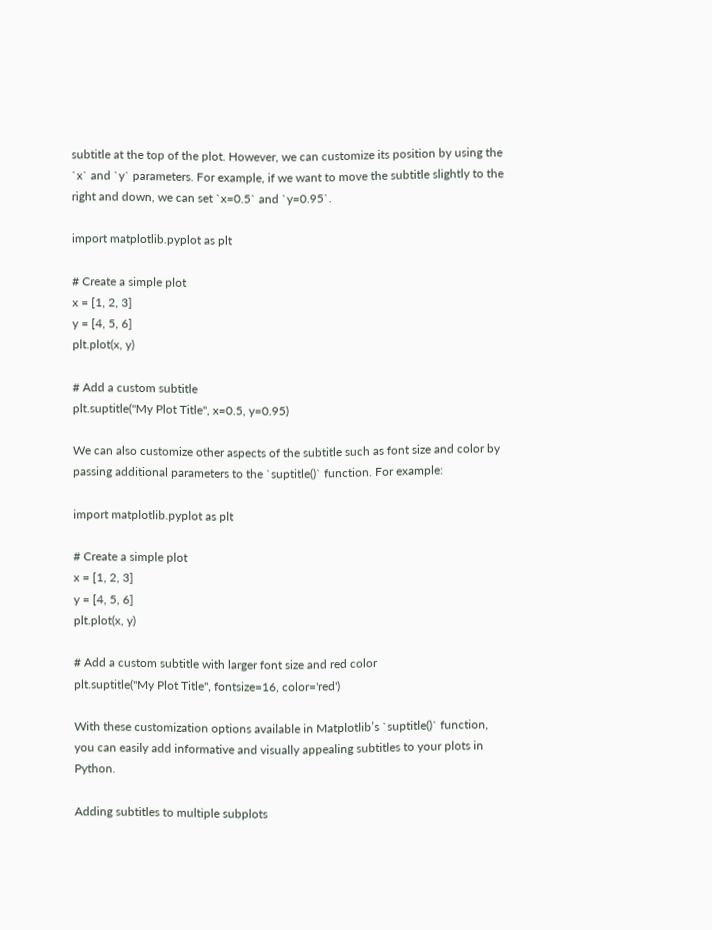subtitle at the top of the plot. However, we can customize its position by using the `x` and `y` parameters. For example, if we want to move the subtitle slightly to the right and down, we can set `x=0.5` and `y=0.95`.

import matplotlib.pyplot as plt

# Create a simple plot
x = [1, 2, 3]
y = [4, 5, 6]
plt.plot(x, y)

# Add a custom subtitle
plt.suptitle("My Plot Title", x=0.5, y=0.95)

We can also customize other aspects of the subtitle such as font size and color by passing additional parameters to the `suptitle()` function. For example:

import matplotlib.pyplot as plt

# Create a simple plot
x = [1, 2, 3]
y = [4, 5, 6]
plt.plot(x, y)

# Add a custom subtitle with larger font size and red color
plt.suptitle("My Plot Title", fontsize=16, color='red')

With these customization options available in Matplotlib’s `suptitle()` function, you can easily add informative and visually appealing subtitles to your plots in Python.

Adding subtitles to multiple subplots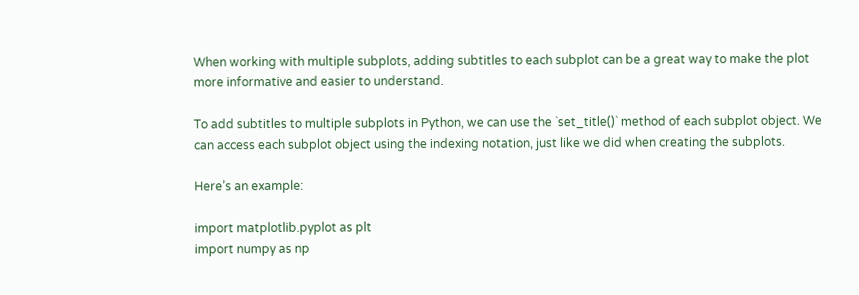When working with multiple subplots, adding subtitles to each subplot can be a great way to make the plot more informative and easier to understand.

To add subtitles to multiple subplots in Python, we can use the `set_title()` method of each subplot object. We can access each subplot object using the indexing notation, just like we did when creating the subplots.

Here’s an example:

import matplotlib.pyplot as plt
import numpy as np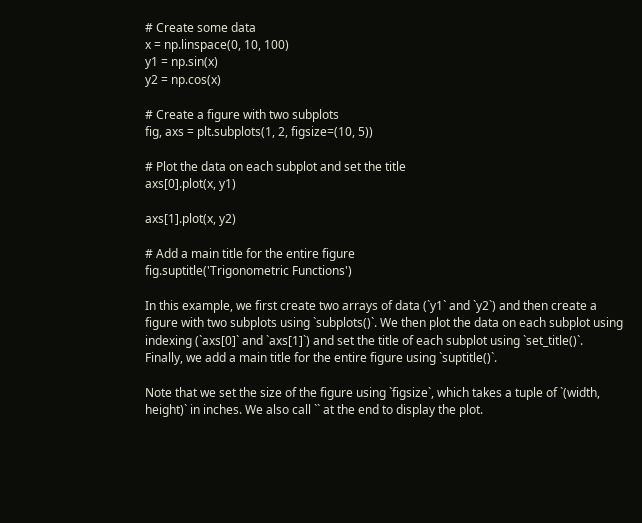# Create some data
x = np.linspace(0, 10, 100)
y1 = np.sin(x)
y2 = np.cos(x)

# Create a figure with two subplots
fig, axs = plt.subplots(1, 2, figsize=(10, 5))

# Plot the data on each subplot and set the title
axs[0].plot(x, y1)

axs[1].plot(x, y2)

# Add a main title for the entire figure
fig.suptitle('Trigonometric Functions')

In this example, we first create two arrays of data (`y1` and `y2`) and then create a figure with two subplots using `subplots()`. We then plot the data on each subplot using indexing (`axs[0]` and `axs[1]`) and set the title of each subplot using `set_title()`. Finally, we add a main title for the entire figure using `suptitle()`.

Note that we set the size of the figure using `figsize`, which takes a tuple of `(width, height)` in inches. We also call `` at the end to display the plot.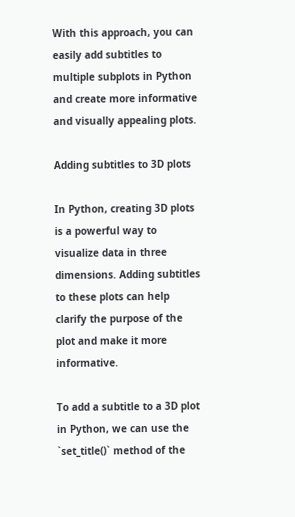With this approach, you can easily add subtitles to multiple subplots in Python and create more informative and visually appealing plots.

Adding subtitles to 3D plots

In Python, creating 3D plots is a powerful way to visualize data in three dimensions. Adding subtitles to these plots can help clarify the purpose of the plot and make it more informative.

To add a subtitle to a 3D plot in Python, we can use the `set_title()` method of the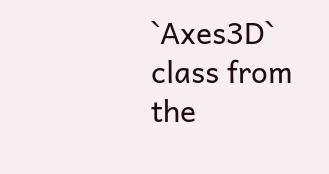`Axes3D` class from the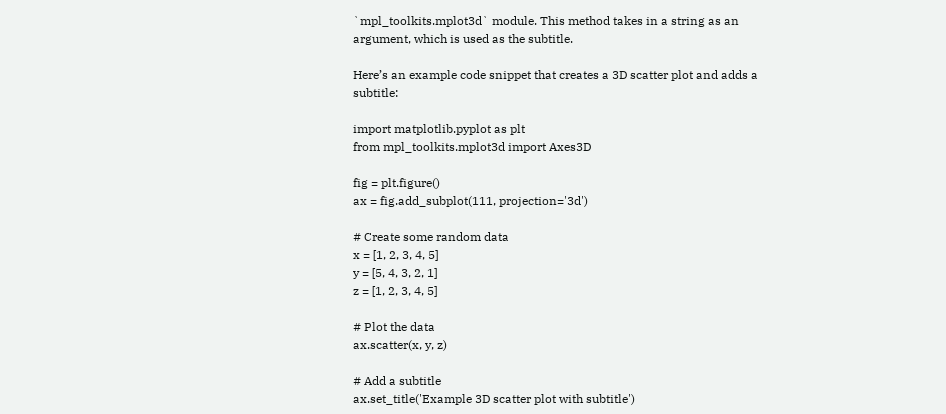`mpl_toolkits.mplot3d` module. This method takes in a string as an argument, which is used as the subtitle.

Here’s an example code snippet that creates a 3D scatter plot and adds a subtitle:

import matplotlib.pyplot as plt
from mpl_toolkits.mplot3d import Axes3D

fig = plt.figure()
ax = fig.add_subplot(111, projection='3d')

# Create some random data
x = [1, 2, 3, 4, 5]
y = [5, 4, 3, 2, 1]
z = [1, 2, 3, 4, 5]

# Plot the data
ax.scatter(x, y, z)

# Add a subtitle
ax.set_title('Example 3D scatter plot with subtitle')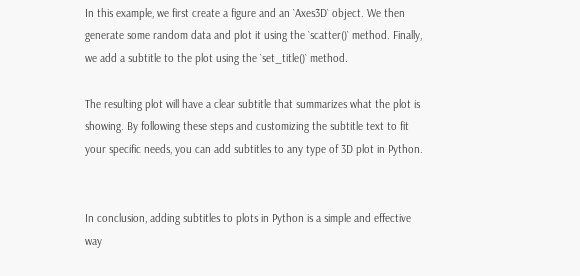In this example, we first create a figure and an `Axes3D` object. We then generate some random data and plot it using the `scatter()` method. Finally, we add a subtitle to the plot using the `set_title()` method.

The resulting plot will have a clear subtitle that summarizes what the plot is showing. By following these steps and customizing the subtitle text to fit your specific needs, you can add subtitles to any type of 3D plot in Python.


In conclusion, adding subtitles to plots in Python is a simple and effective way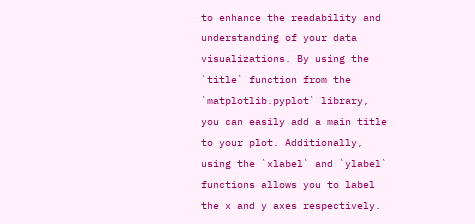to enhance the readability and understanding of your data visualizations. By using the `title` function from the `matplotlib.pyplot` library, you can easily add a main title to your plot. Additionally, using the `xlabel` and `ylabel` functions allows you to label the x and y axes respectively.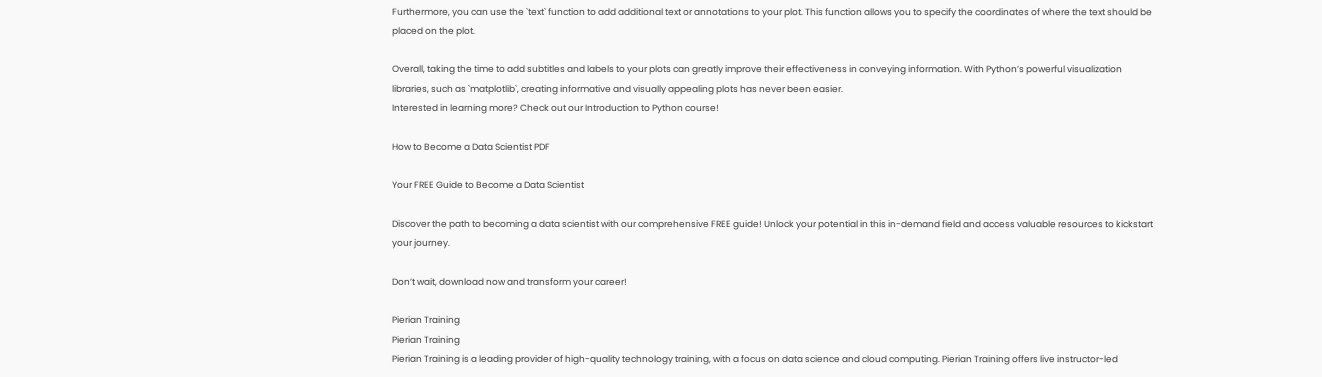Furthermore, you can use the `text` function to add additional text or annotations to your plot. This function allows you to specify the coordinates of where the text should be placed on the plot.

Overall, taking the time to add subtitles and labels to your plots can greatly improve their effectiveness in conveying information. With Python’s powerful visualization libraries, such as `matplotlib`, creating informative and visually appealing plots has never been easier.
Interested in learning more? Check out our Introduction to Python course!

How to Become a Data Scientist PDF

Your FREE Guide to Become a Data Scientist

Discover the path to becoming a data scientist with our comprehensive FREE guide! Unlock your potential in this in-demand field and access valuable resources to kickstart your journey.

Don’t wait, download now and transform your career!

Pierian Training
Pierian Training
Pierian Training is a leading provider of high-quality technology training, with a focus on data science and cloud computing. Pierian Training offers live instructor-led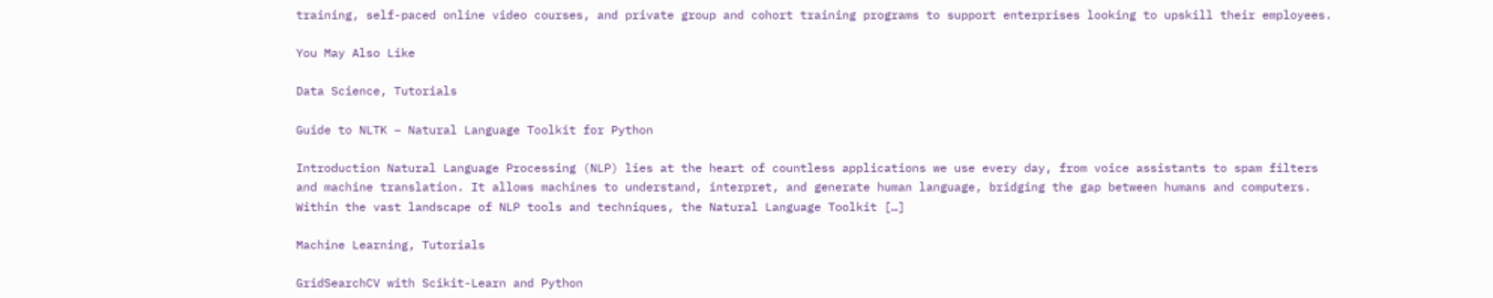training, self-paced online video courses, and private group and cohort training programs to support enterprises looking to upskill their employees.

You May Also Like

Data Science, Tutorials

Guide to NLTK – Natural Language Toolkit for Python

Introduction Natural Language Processing (NLP) lies at the heart of countless applications we use every day, from voice assistants to spam filters and machine translation. It allows machines to understand, interpret, and generate human language, bridging the gap between humans and computers. Within the vast landscape of NLP tools and techniques, the Natural Language Toolkit […]

Machine Learning, Tutorials

GridSearchCV with Scikit-Learn and Python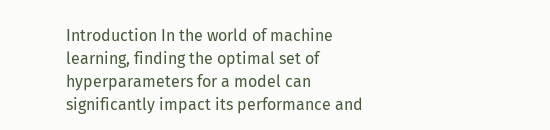Introduction In the world of machine learning, finding the optimal set of hyperparameters for a model can significantly impact its performance and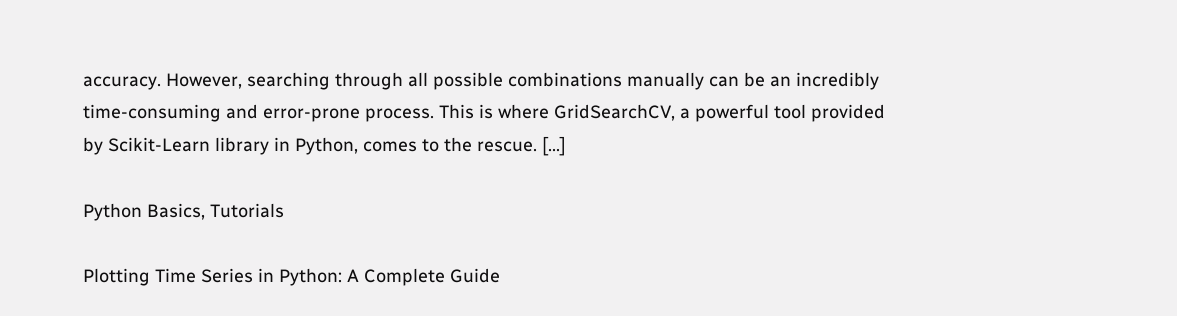accuracy. However, searching through all possible combinations manually can be an incredibly time-consuming and error-prone process. This is where GridSearchCV, a powerful tool provided by Scikit-Learn library in Python, comes to the rescue. […]

Python Basics, Tutorials

Plotting Time Series in Python: A Complete Guide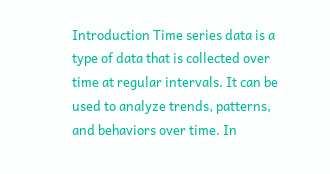Introduction Time series data is a type of data that is collected over time at regular intervals. It can be used to analyze trends, patterns, and behaviors over time. In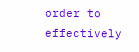order to effectively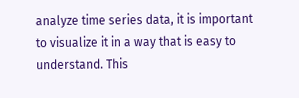analyze time series data, it is important to visualize it in a way that is easy to understand. This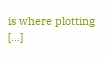is where plotting […]